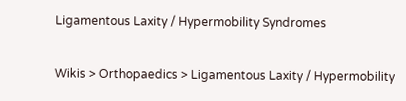Ligamentous Laxity / Hypermobility Syndromes

Wikis > Orthopaedics > Ligamentous Laxity / Hypermobility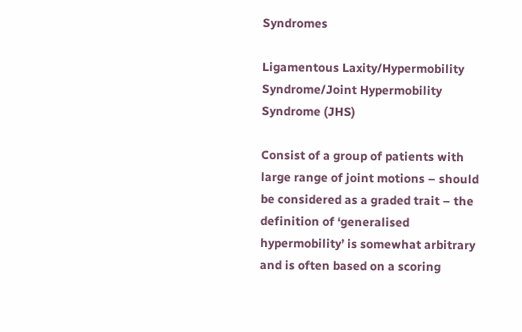Syndromes

Ligamentous Laxity/Hypermobility Syndrome/Joint Hypermobility Syndrome (JHS)

Consist of a group of patients with large range of joint motions – should be considered as a graded trait – the definition of ‘generalised hypermobility’ is somewhat arbitrary and is often based on a scoring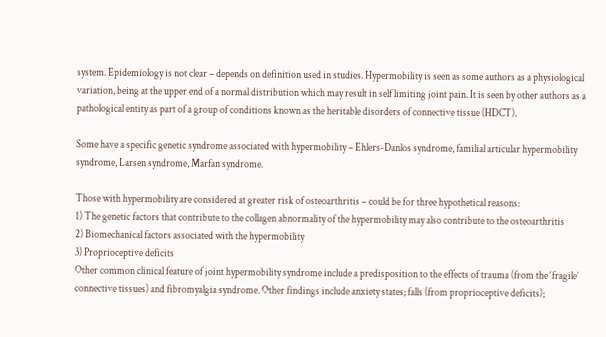system. Epidemiology is not clear – depends on definition used in studies. Hypermobility is seen as some authors as a physiological variation, being at the upper end of a normal distribution which may result in self limiting joint pain. It is seen by other authors as a pathological entity as part of a group of conditions known as the heritable disorders of connective tissue (HDCT).

Some have a specific genetic syndrome associated with hypermobility – Ehlers-Danlos syndrome, familial articular hypermobility syndrome, Larsen syndrome, Marfan syndrome.

Those with hypermobility are considered at greater risk of osteoarthritis – could be for three hypothetical reasons:
1) The genetic factors that contribute to the collagen abnormality of the hypermobility may also contribute to the osteoarthritis
2) Biomechanical factors associated with the hypermobility
3) Proprioceptive deficits
Other common clinical feature of joint hypermobility syndrome include a predisposition to the effects of trauma (from the ‘fragile’ connective tissues) and fibromyalgia syndrome. Other findings include anxiety states; falls (from proprioceptive deficits);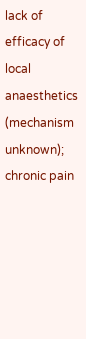lack of efficacy of local anaesthetics (mechanism unknown); chronic pain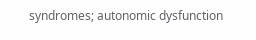syndromes; autonomic dysfunction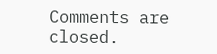Comments are closed.